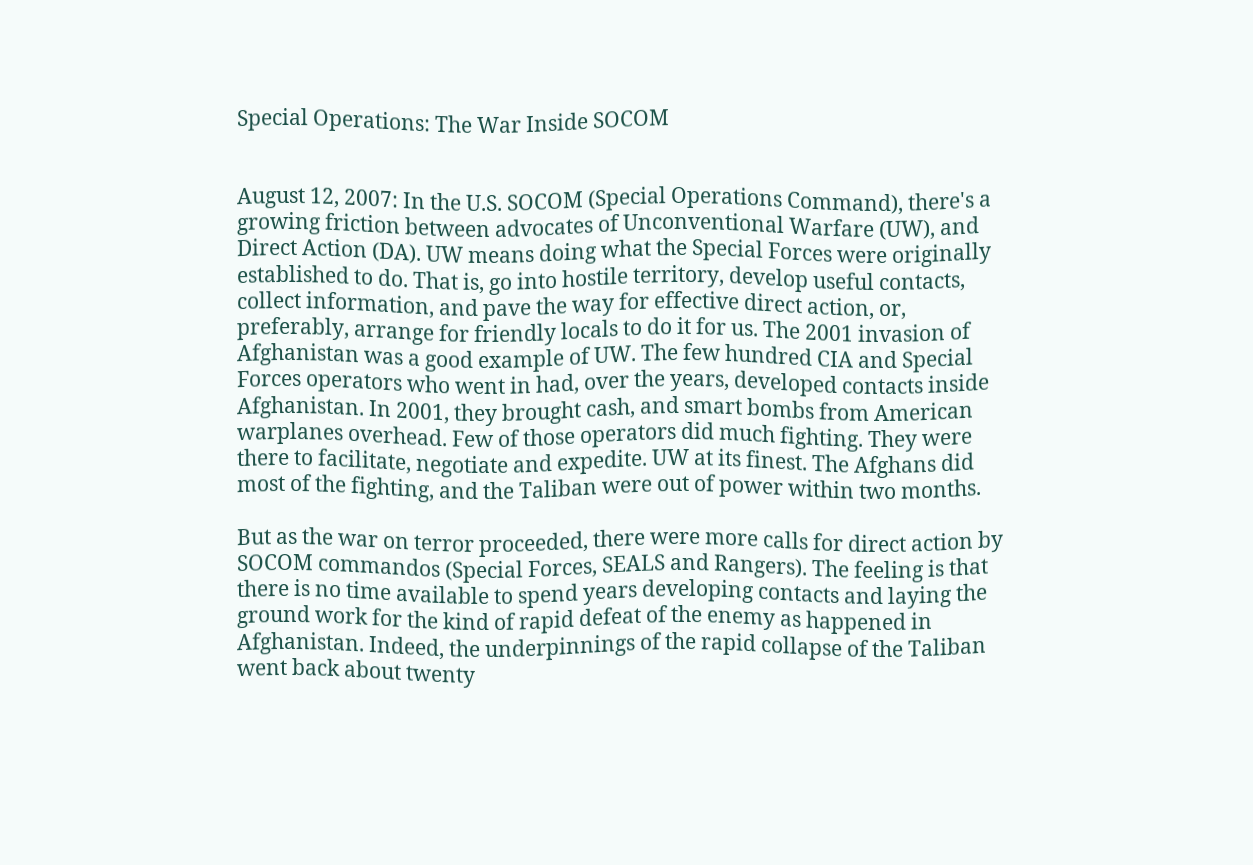Special Operations: The War Inside SOCOM


August 12, 2007: In the U.S. SOCOM (Special Operations Command), there's a growing friction between advocates of Unconventional Warfare (UW), and Direct Action (DA). UW means doing what the Special Forces were originally established to do. That is, go into hostile territory, develop useful contacts, collect information, and pave the way for effective direct action, or, preferably, arrange for friendly locals to do it for us. The 2001 invasion of Afghanistan was a good example of UW. The few hundred CIA and Special Forces operators who went in had, over the years, developed contacts inside Afghanistan. In 2001, they brought cash, and smart bombs from American warplanes overhead. Few of those operators did much fighting. They were there to facilitate, negotiate and expedite. UW at its finest. The Afghans did most of the fighting, and the Taliban were out of power within two months.

But as the war on terror proceeded, there were more calls for direct action by SOCOM commandos (Special Forces, SEALS and Rangers). The feeling is that there is no time available to spend years developing contacts and laying the ground work for the kind of rapid defeat of the enemy as happened in Afghanistan. Indeed, the underpinnings of the rapid collapse of the Taliban went back about twenty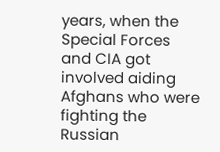years, when the Special Forces and CIA got involved aiding Afghans who were fighting the Russian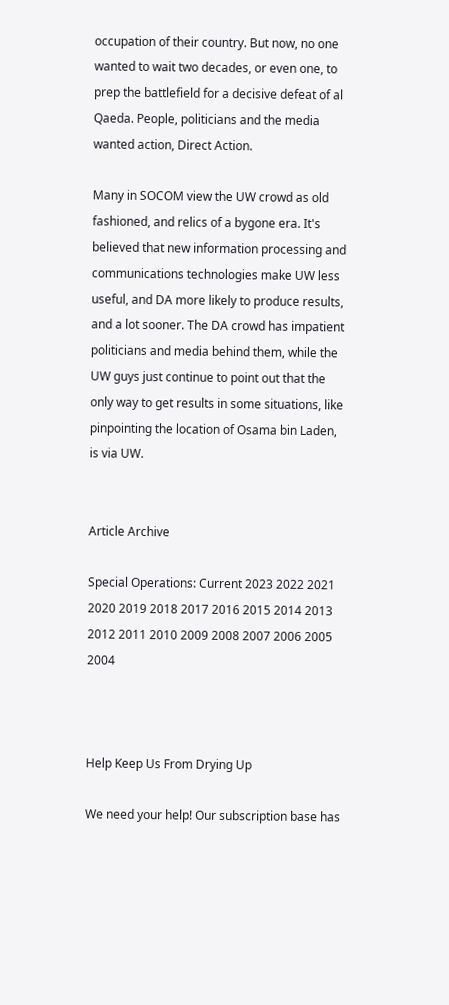occupation of their country. But now, no one wanted to wait two decades, or even one, to prep the battlefield for a decisive defeat of al Qaeda. People, politicians and the media wanted action, Direct Action.

Many in SOCOM view the UW crowd as old fashioned, and relics of a bygone era. It's believed that new information processing and communications technologies make UW less useful, and DA more likely to produce results, and a lot sooner. The DA crowd has impatient politicians and media behind them, while the UW guys just continue to point out that the only way to get results in some situations, like pinpointing the location of Osama bin Laden, is via UW.


Article Archive

Special Operations: Current 2023 2022 2021 2020 2019 2018 2017 2016 2015 2014 2013 2012 2011 2010 2009 2008 2007 2006 2005 2004



Help Keep Us From Drying Up

We need your help! Our subscription base has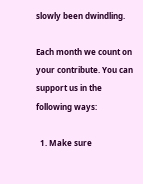slowly been dwindling.

Each month we count on your contribute. You can support us in the following ways:

  1. Make sure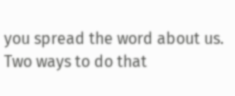you spread the word about us. Two ways to do that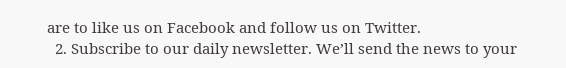are to like us on Facebook and follow us on Twitter.
  2. Subscribe to our daily newsletter. We’ll send the news to your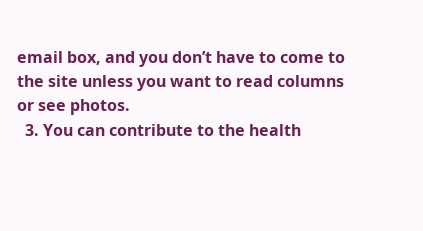email box, and you don’t have to come to the site unless you want to read columns or see photos.
  3. You can contribute to the health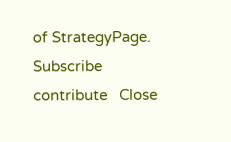of StrategyPage.
Subscribe   contribute   Close